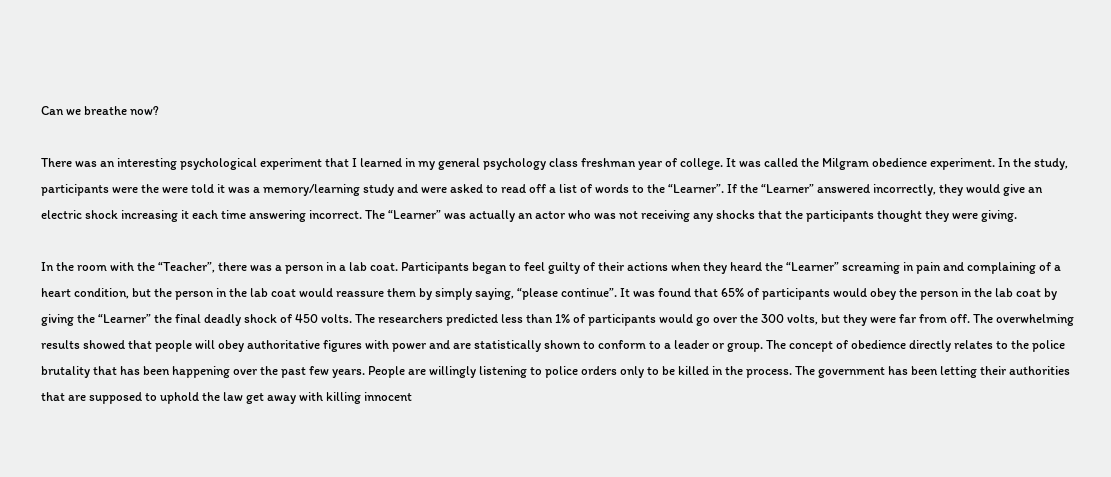Can we breathe now?

There was an interesting psychological experiment that I learned in my general psychology class freshman year of college. It was called the Milgram obedience experiment. In the study, participants were the were told it was a memory/learning study and were asked to read off a list of words to the “Learner”. If the “Learner” answered incorrectly, they would give an electric shock increasing it each time answering incorrect. The “Learner” was actually an actor who was not receiving any shocks that the participants thought they were giving.

In the room with the “Teacher”, there was a person in a lab coat. Participants began to feel guilty of their actions when they heard the “Learner” screaming in pain and complaining of a heart condition, but the person in the lab coat would reassure them by simply saying, “please continue”. It was found that 65% of participants would obey the person in the lab coat by giving the “Learner” the final deadly shock of 450 volts. The researchers predicted less than 1% of participants would go over the 300 volts, but they were far from off. The overwhelming results showed that people will obey authoritative figures with power and are statistically shown to conform to a leader or group. The concept of obedience directly relates to the police brutality that has been happening over the past few years. People are willingly listening to police orders only to be killed in the process. The government has been letting their authorities that are supposed to uphold the law get away with killing innocent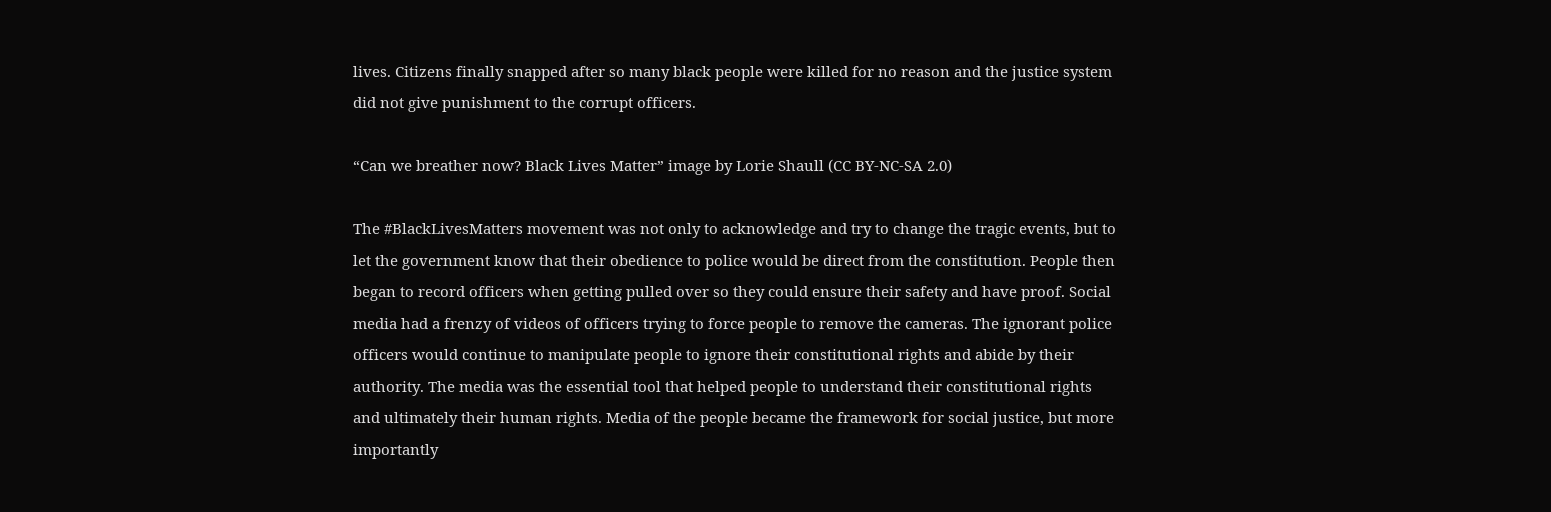lives. Citizens finally snapped after so many black people were killed for no reason and the justice system did not give punishment to the corrupt officers.

“Can we breather now? Black Lives Matter” image by Lorie Shaull (CC BY-NC-SA 2.0)

The #BlackLivesMatters movement was not only to acknowledge and try to change the tragic events, but to let the government know that their obedience to police would be direct from the constitution. People then began to record officers when getting pulled over so they could ensure their safety and have proof. Social media had a frenzy of videos of officers trying to force people to remove the cameras. The ignorant police officers would continue to manipulate people to ignore their constitutional rights and abide by their authority. The media was the essential tool that helped people to understand their constitutional rights and ultimately their human rights. Media of the people became the framework for social justice, but more importantly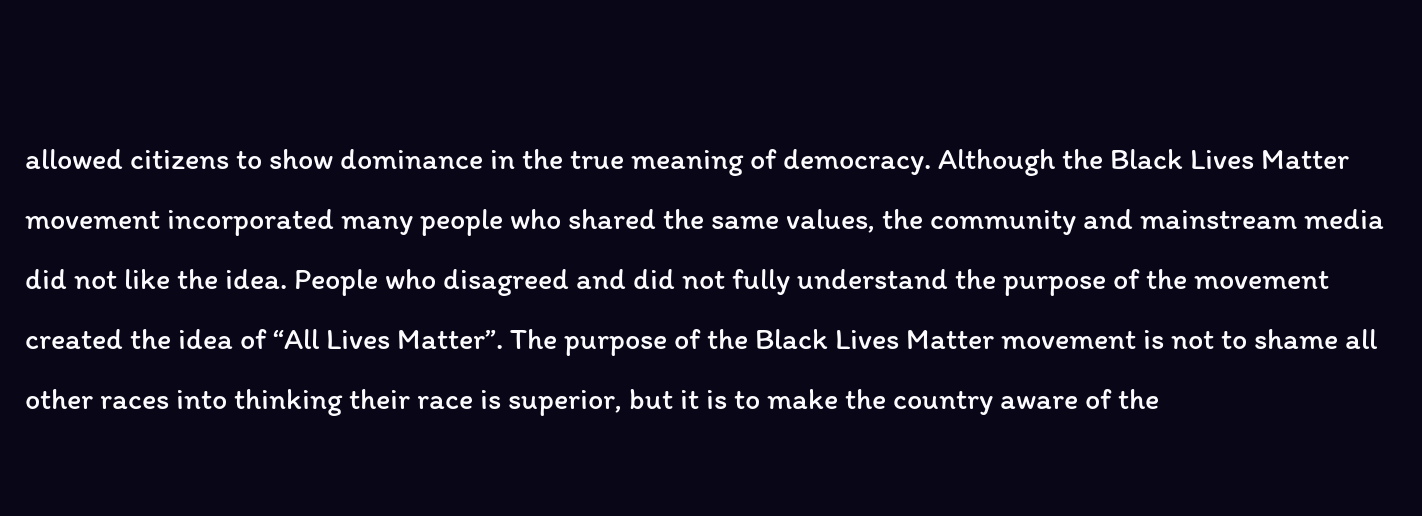allowed citizens to show dominance in the true meaning of democracy. Although the Black Lives Matter movement incorporated many people who shared the same values, the community and mainstream media did not like the idea. People who disagreed and did not fully understand the purpose of the movement created the idea of “All Lives Matter”. The purpose of the Black Lives Matter movement is not to shame all other races into thinking their race is superior, but it is to make the country aware of the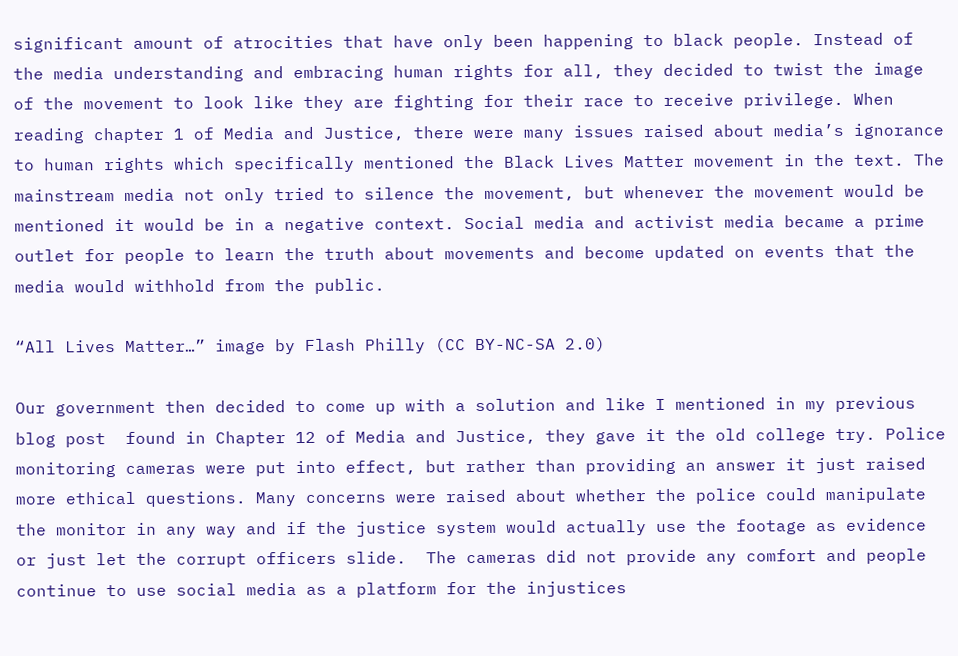significant amount of atrocities that have only been happening to black people. Instead of the media understanding and embracing human rights for all, they decided to twist the image of the movement to look like they are fighting for their race to receive privilege. When reading chapter 1 of Media and Justice, there were many issues raised about media’s ignorance to human rights which specifically mentioned the Black Lives Matter movement in the text. The mainstream media not only tried to silence the movement, but whenever the movement would be mentioned it would be in a negative context. Social media and activist media became a prime outlet for people to learn the truth about movements and become updated on events that the media would withhold from the public.

“All Lives Matter…” image by Flash Philly (CC BY-NC-SA 2.0)

Our government then decided to come up with a solution and like I mentioned in my previous blog post  found in Chapter 12 of Media and Justice, they gave it the old college try. Police monitoring cameras were put into effect, but rather than providing an answer it just raised more ethical questions. Many concerns were raised about whether the police could manipulate the monitor in any way and if the justice system would actually use the footage as evidence or just let the corrupt officers slide.  The cameras did not provide any comfort and people continue to use social media as a platform for the injustices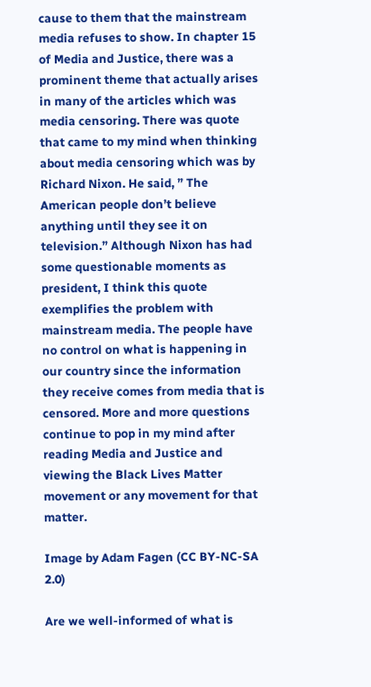cause to them that the mainstream media refuses to show. In chapter 15 of Media and Justice, there was a prominent theme that actually arises in many of the articles which was media censoring. There was quote that came to my mind when thinking about media censoring which was by Richard Nixon. He said, ” The American people don’t believe anything until they see it on television.” Although Nixon has had some questionable moments as president, I think this quote exemplifies the problem with mainstream media. The people have no control on what is happening in our country since the information they receive comes from media that is censored. More and more questions continue to pop in my mind after reading Media and Justice and viewing the Black Lives Matter movement or any movement for that matter.

Image by Adam Fagen (CC BY-NC-SA 2.0)

Are we well-informed of what is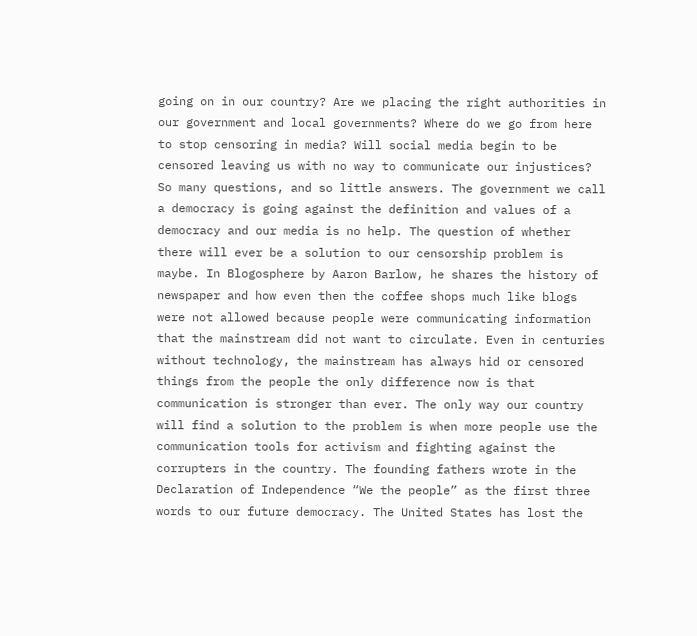going on in our country? Are we placing the right authorities in our government and local governments? Where do we go from here to stop censoring in media? Will social media begin to be censored leaving us with no way to communicate our injustices? So many questions, and so little answers. The government we call a democracy is going against the definition and values of a democracy and our media is no help. The question of whether there will ever be a solution to our censorship problem is maybe. In Blogosphere by Aaron Barlow, he shares the history of newspaper and how even then the coffee shops much like blogs were not allowed because people were communicating information that the mainstream did not want to circulate. Even in centuries without technology, the mainstream has always hid or censored things from the people the only difference now is that communication is stronger than ever. The only way our country will find a solution to the problem is when more people use the communication tools for activism and fighting against the corrupters in the country. The founding fathers wrote in the Declaration of Independence “We the people” as the first three words to our future democracy. The United States has lost the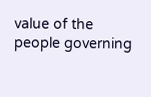value of the people governing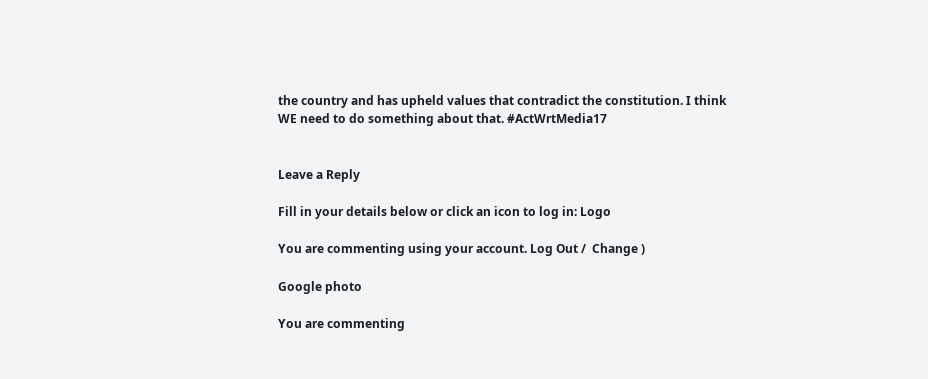the country and has upheld values that contradict the constitution. I think WE need to do something about that. #ActWrtMedia17


Leave a Reply

Fill in your details below or click an icon to log in: Logo

You are commenting using your account. Log Out /  Change )

Google photo

You are commenting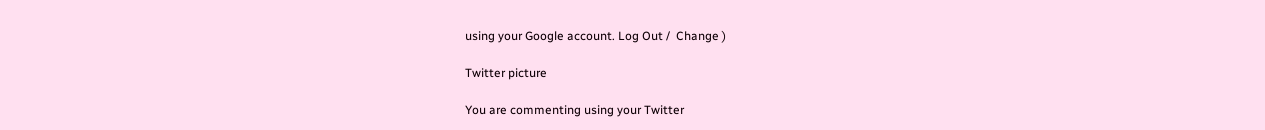using your Google account. Log Out /  Change )

Twitter picture

You are commenting using your Twitter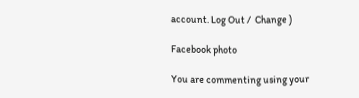account. Log Out /  Change )

Facebook photo

You are commenting using your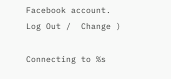Facebook account. Log Out /  Change )

Connecting to %s